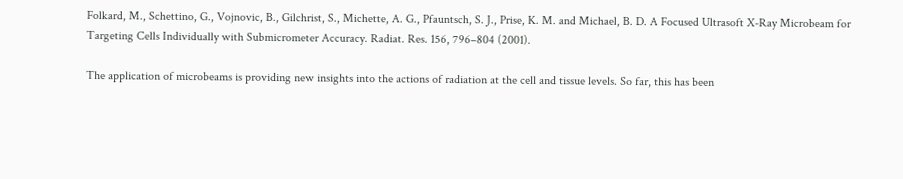Folkard, M., Schettino, G., Vojnovic, B., Gilchrist, S., Michette, A. G., Pfauntsch, S. J., Prise, K. M. and Michael, B. D. A Focused Ultrasoft X-Ray Microbeam for Targeting Cells Individually with Submicrometer Accuracy. Radiat. Res. 156, 796–804 (2001).

The application of microbeams is providing new insights into the actions of radiation at the cell and tissue levels. So far, this has been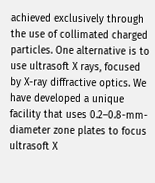achieved exclusively through the use of collimated charged particles. One alternative is to use ultrasoft X rays, focused by X-ray diffractive optics. We have developed a unique facility that uses 0.2–0.8-mm-diameter zone plates to focus ultrasoft X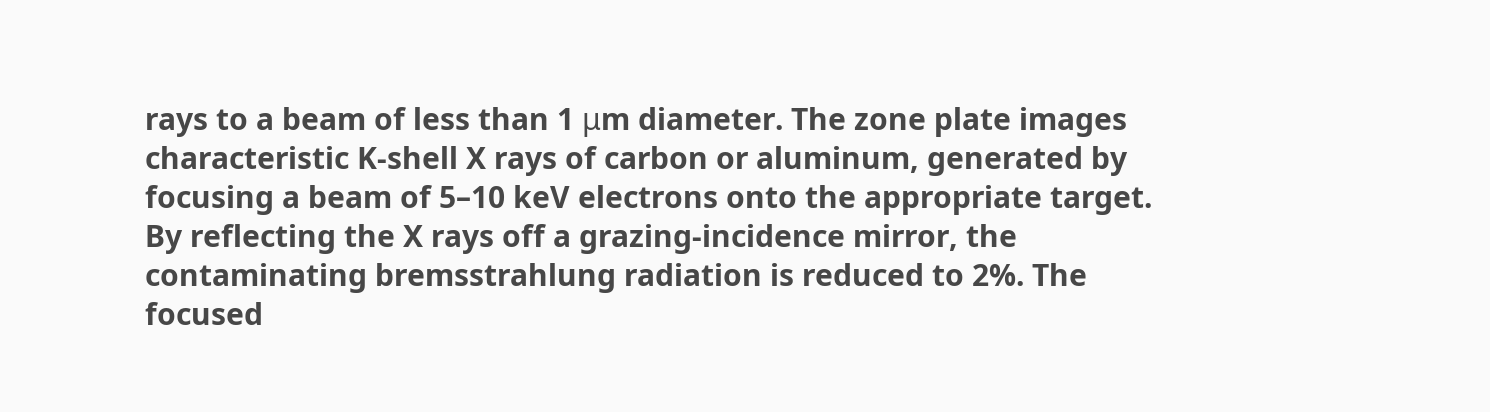rays to a beam of less than 1 μm diameter. The zone plate images characteristic K-shell X rays of carbon or aluminum, generated by focusing a beam of 5–10 keV electrons onto the appropriate target. By reflecting the X rays off a grazing-incidence mirror, the contaminating bremsstrahlung radiation is reduced to 2%. The focused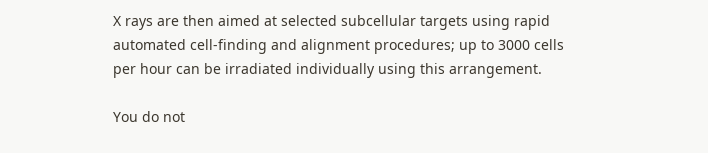X rays are then aimed at selected subcellular targets using rapid automated cell-finding and alignment procedures; up to 3000 cells per hour can be irradiated individually using this arrangement.

You do not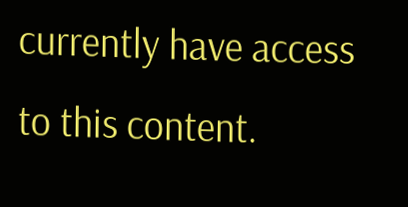currently have access to this content.